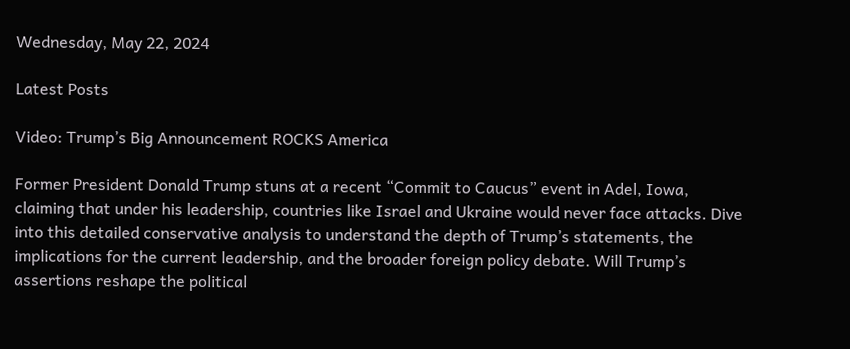Wednesday, May 22, 2024

Latest Posts

Video: Trump’s Big Announcement ROCKS America

Former President Donald Trump stuns at a recent “Commit to Caucus” event in Adel, Iowa, claiming that under his leadership, countries like Israel and Ukraine would never face attacks. Dive into this detailed conservative analysis to understand the depth of Trump’s statements, the implications for the current leadership, and the broader foreign policy debate. Will Trump’s assertions reshape the political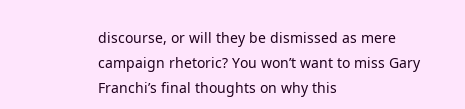discourse, or will they be dismissed as mere campaign rhetoric? You won’t want to miss Gary Franchi’s final thoughts on why this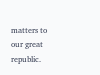matters to our great republic.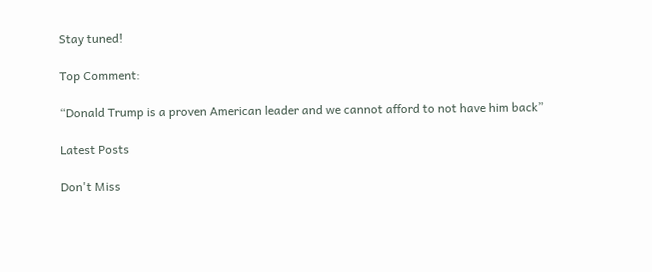Stay tuned!

Top Comment:

“Donald Trump is a proven American leader and we cannot afford to not have him back”

Latest Posts

Don't Miss